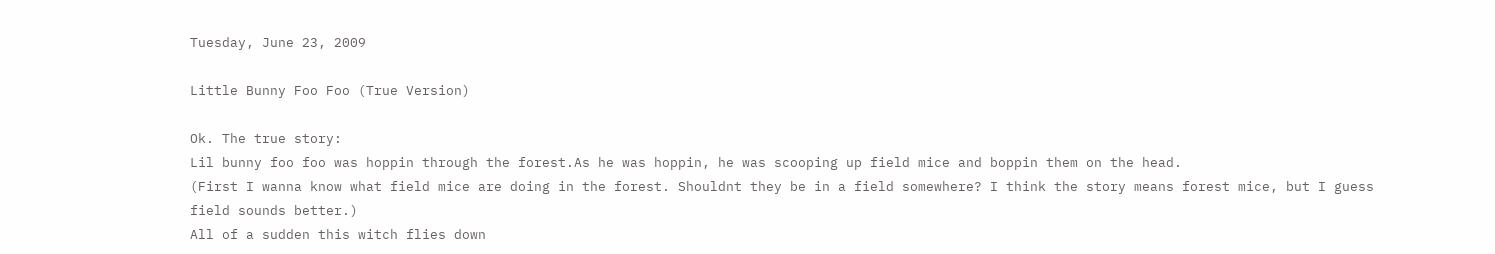Tuesday, June 23, 2009

Little Bunny Foo Foo (True Version)

Ok. The true story:
Lil bunny foo foo was hoppin through the forest.As he was hoppin, he was scooping up field mice and boppin them on the head.
(First I wanna know what field mice are doing in the forest. Shouldnt they be in a field somewhere? I think the story means forest mice, but I guess field sounds better.)
All of a sudden this witch flies down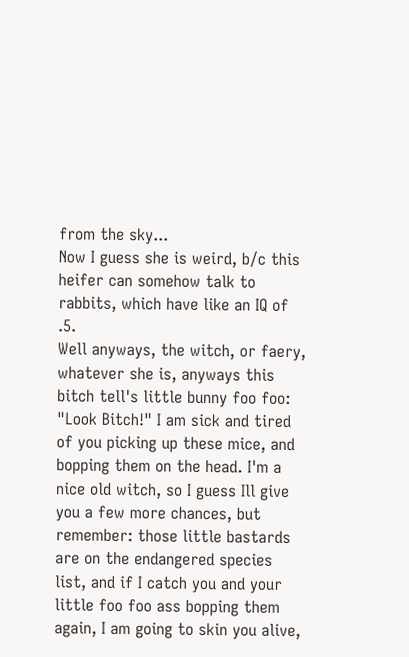from the sky...
Now I guess she is weird, b/c this heifer can somehow talk to rabbits, which have like an IQ of .5.
Well anyways, the witch, or faery, whatever she is, anyways this bitch tell's little bunny foo foo:
"Look Bitch!" I am sick and tired of you picking up these mice, and bopping them on the head. I'm a nice old witch, so I guess Ill give you a few more chances, but remember: those little bastards are on the endangered species list, and if I catch you and your little foo foo ass bopping them again, I am going to skin you alive,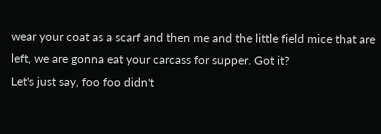wear your coat as a scarf and then me and the little field mice that are left, we are gonna eat your carcass for supper. Got it?
Let's just say, foo foo didn't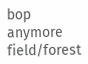bop anymore field/forest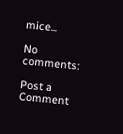mice...

No comments:

Post a Comment